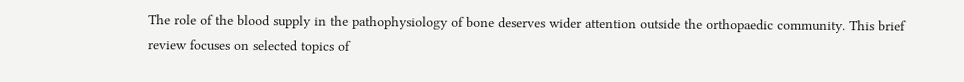The role of the blood supply in the pathophysiology of bone deserves wider attention outside the orthopaedic community. This brief review focuses on selected topics of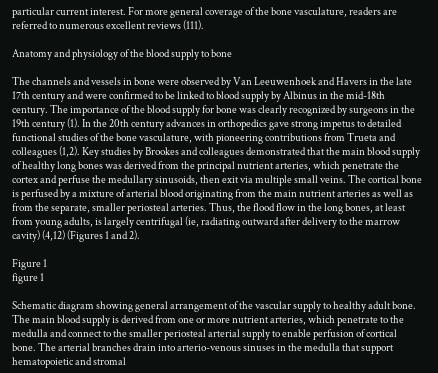particular current interest. For more general coverage of the bone vasculature, readers are referred to numerous excellent reviews (111).

Anatomy and physiology of the blood supply to bone

The channels and vessels in bone were observed by Van Leeuwenhoek and Havers in the late 17th century and were confirmed to be linked to blood supply by Albinus in the mid-18th century. The importance of the blood supply for bone was clearly recognized by surgeons in the 19th century (1). In the 20th century advances in orthopedics gave strong impetus to detailed functional studies of the bone vasculature, with pioneering contributions from Trueta and colleagues (1,2). Key studies by Brookes and colleagues demonstrated that the main blood supply of healthy long bones was derived from the principal nutrient arteries, which penetrate the cortex and perfuse the medullary sinusoids, then exit via multiple small veins. The cortical bone is perfused by a mixture of arterial blood originating from the main nutrient arteries as well as from the separate, smaller periosteal arteries. Thus, the flood flow in the long bones, at least from young adults, is largely centrifugal (ie, radiating outward after delivery to the marrow cavity) (4,12) (Figures 1 and 2).

Figure 1
figure 1

Schematic diagram showing general arrangement of the vascular supply to healthy adult bone. The main blood supply is derived from one or more nutrient arteries, which penetrate to the medulla and connect to the smaller periosteal arterial supply to enable perfusion of cortical bone. The arterial branches drain into arterio-venous sinuses in the medulla that support hematopoietic and stromal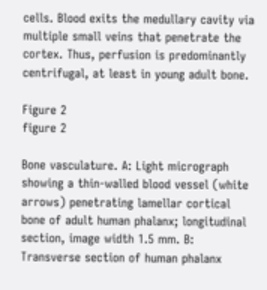cells. Blood exits the medullary cavity via multiple small veins that penetrate the cortex. Thus, perfusion is predominantly centrifugal, at least in young adult bone.

Figure 2
figure 2

Bone vasculature. A: Light micrograph showing a thin-walled blood vessel (white arrows) penetrating lamellar cortical bone of adult human phalanx; longitudinal section, image width 1.5 mm. B: Transverse section of human phalanx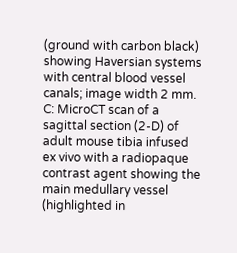(ground with carbon black) showing Haversian systems with central blood vessel canals; image width 2 mm. C: MicroCT scan of a sagittal section (2-D) of adult mouse tibia infused ex vivo with a radiopaque contrast agent showing the main medullary vessel (highlighted in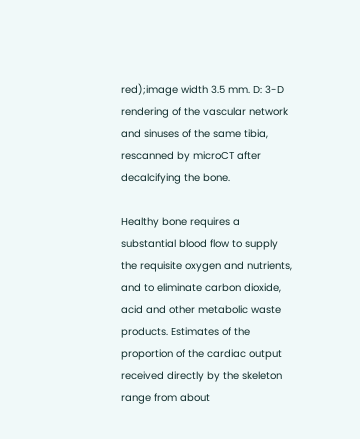red);image width 3.5 mm. D: 3-D rendering of the vascular network and sinuses of the same tibia, rescanned by microCT after decalcifying the bone.

Healthy bone requires a substantial blood flow to supply the requisite oxygen and nutrients, and to eliminate carbon dioxide, acid and other metabolic waste products. Estimates of the proportion of the cardiac output received directly by the skeleton range from about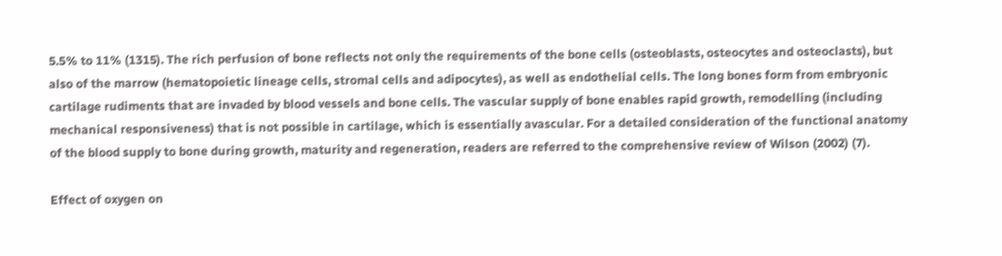5.5% to 11% (1315). The rich perfusion of bone reflects not only the requirements of the bone cells (osteoblasts, osteocytes and osteoclasts), but also of the marrow (hematopoietic lineage cells, stromal cells and adipocytes), as well as endothelial cells. The long bones form from embryonic cartilage rudiments that are invaded by blood vessels and bone cells. The vascular supply of bone enables rapid growth, remodelling (including mechanical responsiveness) that is not possible in cartilage, which is essentially avascular. For a detailed consideration of the functional anatomy of the blood supply to bone during growth, maturity and regeneration, readers are referred to the comprehensive review of Wilson (2002) (7).

Effect of oxygen on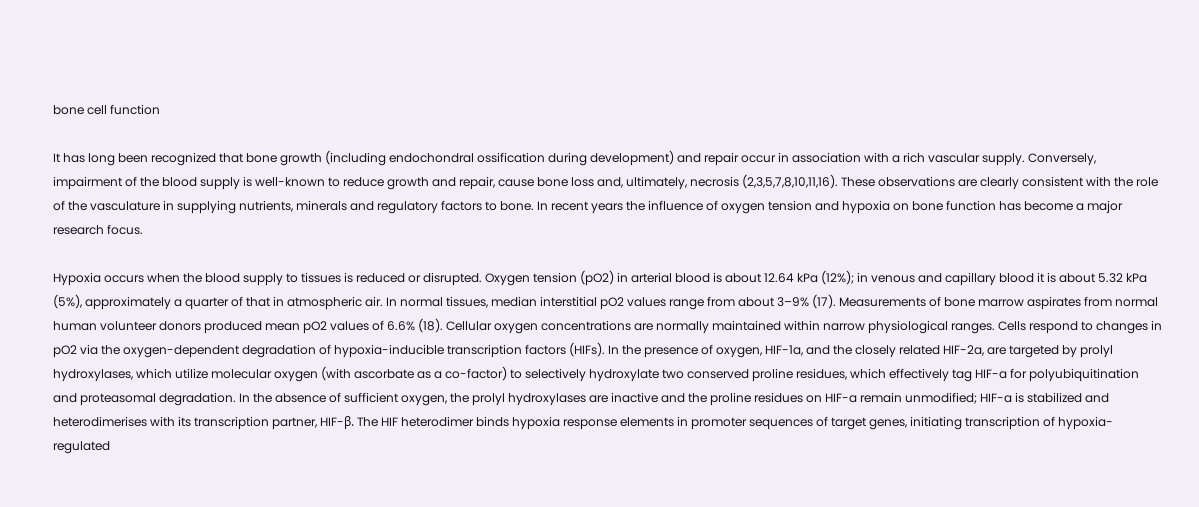bone cell function

It has long been recognized that bone growth (including endochondral ossification during development) and repair occur in association with a rich vascular supply. Conversely, impairment of the blood supply is well-known to reduce growth and repair, cause bone loss and, ultimately, necrosis (2,3,5,7,8,10,11,16). These observations are clearly consistent with the role of the vasculature in supplying nutrients, minerals and regulatory factors to bone. In recent years the influence of oxygen tension and hypoxia on bone function has become a major research focus.

Hypoxia occurs when the blood supply to tissues is reduced or disrupted. Oxygen tension (pO2) in arterial blood is about 12.64 kPa (12%); in venous and capillary blood it is about 5.32 kPa (5%), approximately a quarter of that in atmospheric air. In normal tissues, median interstitial pO2 values range from about 3–9% (17). Measurements of bone marrow aspirates from normal human volunteer donors produced mean pO2 values of 6.6% (18). Cellular oxygen concentrations are normally maintained within narrow physiological ranges. Cells respond to changes in pO2 via the oxygen-dependent degradation of hypoxia-inducible transcription factors (HIFs). In the presence of oxygen, HIF-1a, and the closely related HIF-2a, are targeted by prolyl hydroxylases, which utilize molecular oxygen (with ascorbate as a co-factor) to selectively hydroxylate two conserved proline residues, which effectively tag HIF-a for polyubiquitination and proteasomal degradation. In the absence of sufficient oxygen, the prolyl hydroxylases are inactive and the proline residues on HIF-a remain unmodified; HIF-a is stabilized and heterodimerises with its transcription partner, HIF-β. The HIF heterodimer binds hypoxia response elements in promoter sequences of target genes, initiating transcription of hypoxia-regulated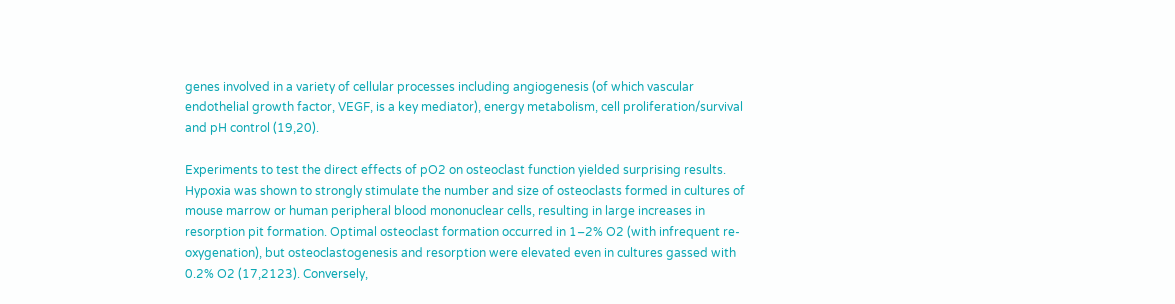genes involved in a variety of cellular processes including angiogenesis (of which vascular endothelial growth factor, VEGF, is a key mediator), energy metabolism, cell proliferation/survival and pH control (19,20).

Experiments to test the direct effects of pO2 on osteoclast function yielded surprising results. Hypoxia was shown to strongly stimulate the number and size of osteoclasts formed in cultures of mouse marrow or human peripheral blood mononuclear cells, resulting in large increases in resorption pit formation. Optimal osteoclast formation occurred in 1–2% O2 (with infrequent re-oxygenation), but osteoclastogenesis and resorption were elevated even in cultures gassed with 0.2% O2 (17,2123). Conversely,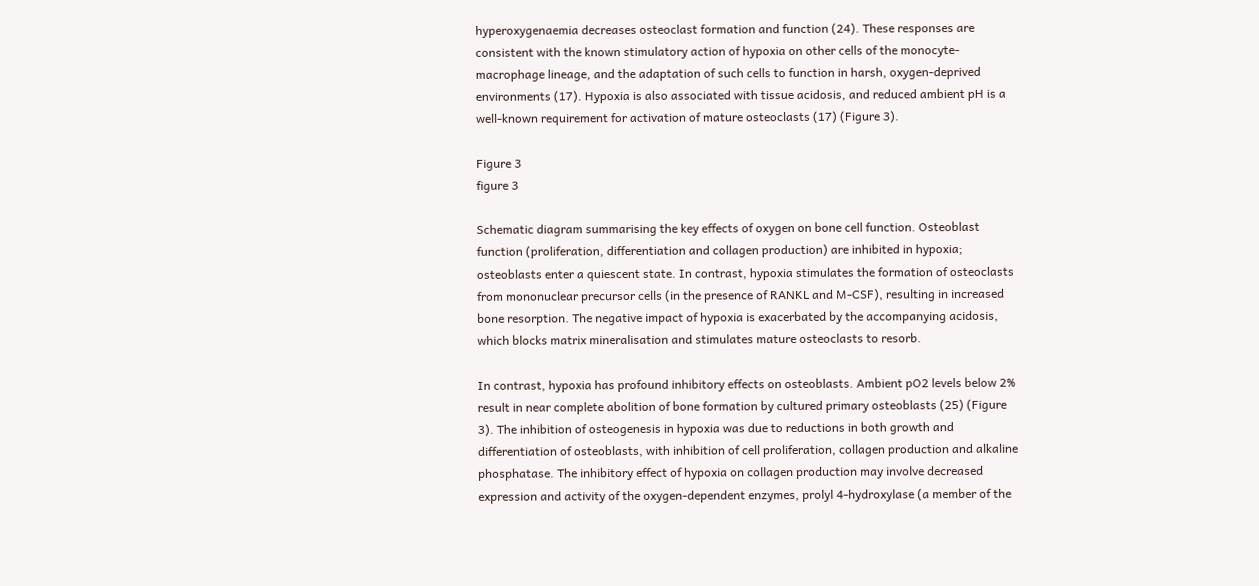hyperoxygenaemia decreases osteoclast formation and function (24). These responses are consistent with the known stimulatory action of hypoxia on other cells of the monocyte-macrophage lineage, and the adaptation of such cells to function in harsh, oxygen-deprived environments (17). Hypoxia is also associated with tissue acidosis, and reduced ambient pH is a well-known requirement for activation of mature osteoclasts (17) (Figure 3).

Figure 3
figure 3

Schematic diagram summarising the key effects of oxygen on bone cell function. Osteoblast function (proliferation, differentiation and collagen production) are inhibited in hypoxia; osteoblasts enter a quiescent state. In contrast, hypoxia stimulates the formation of osteoclasts from mononuclear precursor cells (in the presence of RANKL and M-CSF), resulting in increased bone resorption. The negative impact of hypoxia is exacerbated by the accompanying acidosis, which blocks matrix mineralisation and stimulates mature osteoclasts to resorb.

In contrast, hypoxia has profound inhibitory effects on osteoblasts. Ambient pO2 levels below 2% result in near complete abolition of bone formation by cultured primary osteoblasts (25) (Figure 3). The inhibition of osteogenesis in hypoxia was due to reductions in both growth and differentiation of osteoblasts, with inhibition of cell proliferation, collagen production and alkaline phosphatase. The inhibitory effect of hypoxia on collagen production may involve decreased expression and activity of the oxygen-dependent enzymes, prolyl 4-hydroxylase (a member of the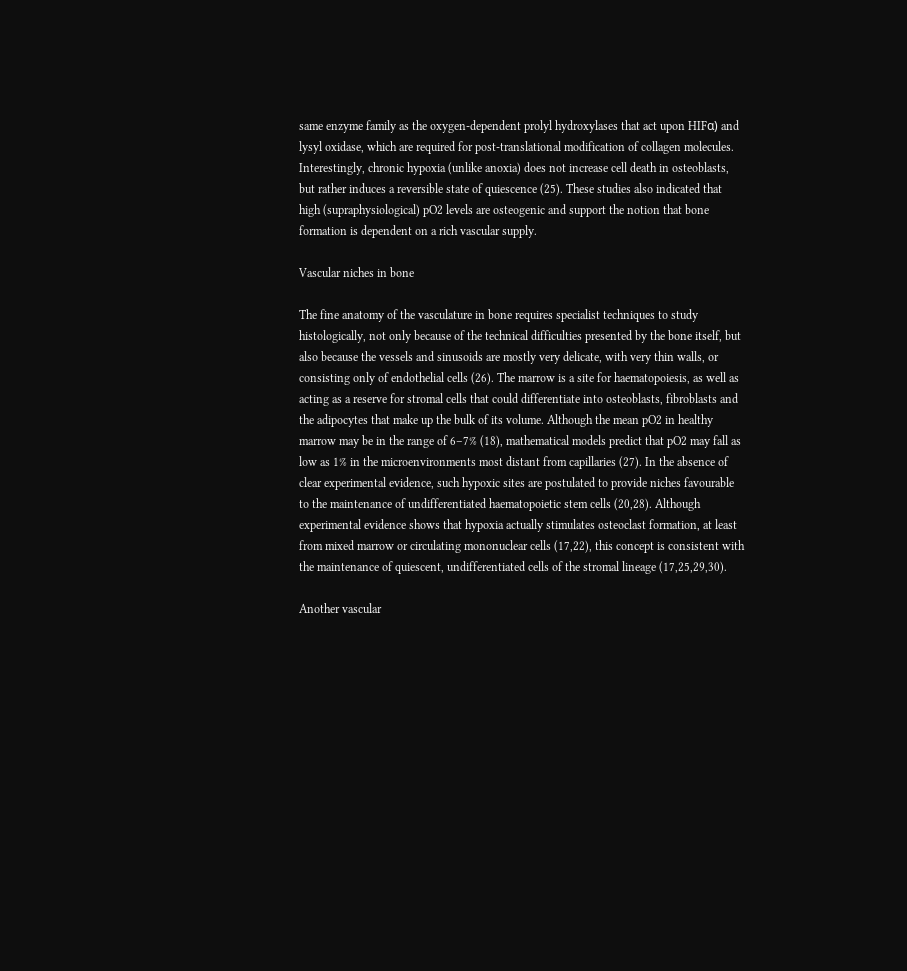same enzyme family as the oxygen-dependent prolyl hydroxylases that act upon HIFα) and lysyl oxidase, which are required for post-translational modification of collagen molecules. Interestingly, chronic hypoxia (unlike anoxia) does not increase cell death in osteoblasts, but rather induces a reversible state of quiescence (25). These studies also indicated that high (supraphysiological) pO2 levels are osteogenic and support the notion that bone formation is dependent on a rich vascular supply.

Vascular niches in bone

The fine anatomy of the vasculature in bone requires specialist techniques to study histologically, not only because of the technical difficulties presented by the bone itself, but also because the vessels and sinusoids are mostly very delicate, with very thin walls, or consisting only of endothelial cells (26). The marrow is a site for haematopoiesis, as well as acting as a reserve for stromal cells that could differentiate into osteoblasts, fibroblasts and the adipocytes that make up the bulk of its volume. Although the mean pO2 in healthy marrow may be in the range of 6–7% (18), mathematical models predict that pO2 may fall as low as 1% in the microenvironments most distant from capillaries (27). In the absence of clear experimental evidence, such hypoxic sites are postulated to provide niches favourable to the maintenance of undifferentiated haematopoietic stem cells (20,28). Although experimental evidence shows that hypoxia actually stimulates osteoclast formation, at least from mixed marrow or circulating mononuclear cells (17,22), this concept is consistent with the maintenance of quiescent, undifferentiated cells of the stromal lineage (17,25,29,30).

Another vascular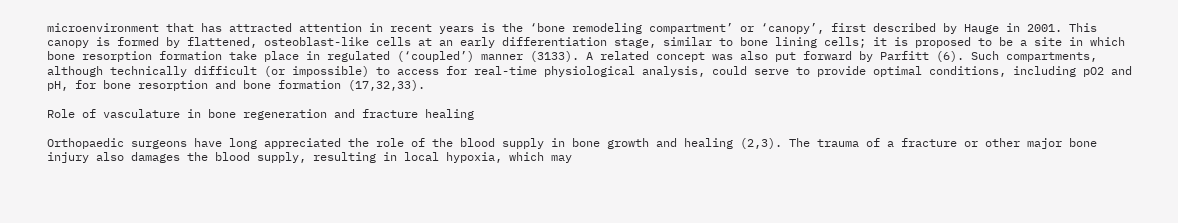microenvironment that has attracted attention in recent years is the ‘bone remodeling compartment’ or ‘canopy’, first described by Hauge in 2001. This canopy is formed by flattened, osteoblast-like cells at an early differentiation stage, similar to bone lining cells; it is proposed to be a site in which bone resorption formation take place in regulated (‘coupled’) manner (3133). A related concept was also put forward by Parfitt (6). Such compartments, although technically difficult (or impossible) to access for real-time physiological analysis, could serve to provide optimal conditions, including pO2 and pH, for bone resorption and bone formation (17,32,33).

Role of vasculature in bone regeneration and fracture healing

Orthopaedic surgeons have long appreciated the role of the blood supply in bone growth and healing (2,3). The trauma of a fracture or other major bone injury also damages the blood supply, resulting in local hypoxia, which may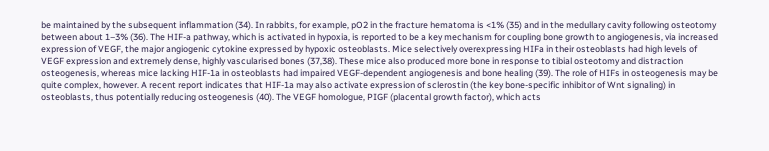be maintained by the subsequent inflammation (34). In rabbits, for example, pO2 in the fracture hematoma is <1% (35) and in the medullary cavity following osteotomy between about 1–3% (36). The HIF-a pathway, which is activated in hypoxia, is reported to be a key mechanism for coupling bone growth to angiogenesis, via increased expression of VEGF, the major angiogenic cytokine expressed by hypoxic osteoblasts. Mice selectively overexpressing HIFa in their osteoblasts had high levels of VEGF expression and extremely dense, highly vascularised bones (37,38). These mice also produced more bone in response to tibial osteotomy and distraction osteogenesis, whereas mice lacking HIF-1a in osteoblasts had impaired VEGF-dependent angiogenesis and bone healing (39). The role of HIFs in osteogenesis may be quite complex, however. A recent report indicates that HIF-1a may also activate expression of sclerostin (the key bone-specific inhibitor of Wnt signaling) in osteoblasts, thus potentially reducing osteogenesis (40). The VEGF homologue, PIGF (placental growth factor), which acts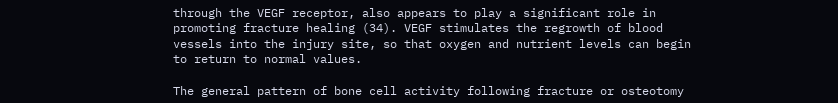through the VEGF receptor, also appears to play a significant role in promoting fracture healing (34). VEGF stimulates the regrowth of blood vessels into the injury site, so that oxygen and nutrient levels can begin to return to normal values.

The general pattern of bone cell activity following fracture or osteotomy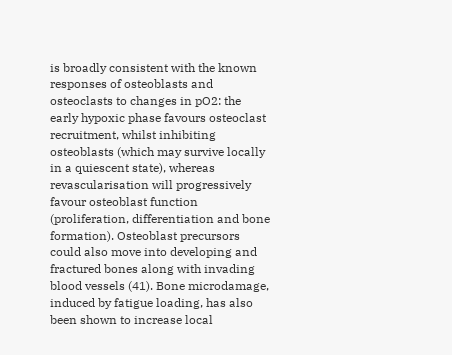is broadly consistent with the known responses of osteoblasts and osteoclasts to changes in pO2: the early hypoxic phase favours osteoclast recruitment, whilst inhibiting osteoblasts (which may survive locally in a quiescent state), whereas revascularisation will progressively favour osteoblast function (proliferation, differentiation and bone formation). Osteoblast precursors could also move into developing and fractured bones along with invading blood vessels (41). Bone microdamage, induced by fatigue loading, has also been shown to increase local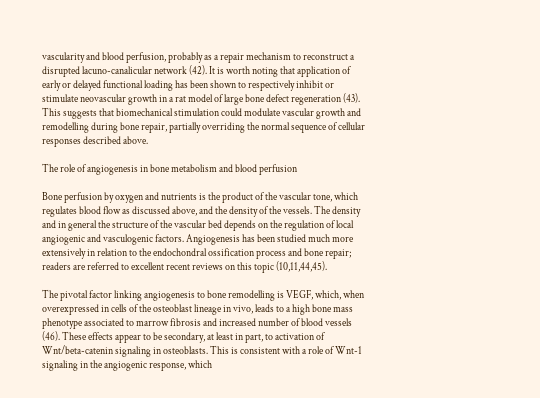vascularity and blood perfusion, probably as a repair mechanism to reconstruct a disrupted lacuno-canalicular network (42). It is worth noting that application of early or delayed functional loading has been shown to respectively inhibit or stimulate neovascular growth in a rat model of large bone defect regeneration (43). This suggests that biomechanical stimulation could modulate vascular growth and remodelling during bone repair, partially overriding the normal sequence of cellular responses described above.

The role of angiogenesis in bone metabolism and blood perfusion

Bone perfusion by oxygen and nutrients is the product of the vascular tone, which regulates blood flow as discussed above, and the density of the vessels. The density and in general the structure of the vascular bed depends on the regulation of local angiogenic and vasculogenic factors. Angiogenesis has been studied much more extensively in relation to the endochondral ossification process and bone repair; readers are referred to excellent recent reviews on this topic (10,11,44,45).

The pivotal factor linking angiogenesis to bone remodelling is VEGF, which, when overexpressed in cells of the osteoblast lineage in vivo, leads to a high bone mass phenotype associated to marrow fibrosis and increased number of blood vessels (46). These effects appear to be secondary, at least in part, to activation of Wnt/beta-catenin signaling in osteoblasts. This is consistent with a role of Wnt-1 signaling in the angiogenic response, which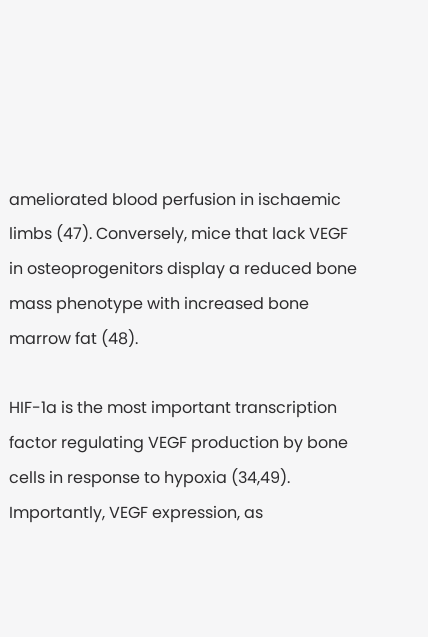ameliorated blood perfusion in ischaemic limbs (47). Conversely, mice that lack VEGF in osteoprogenitors display a reduced bone mass phenotype with increased bone marrow fat (48).

HIF-1a is the most important transcription factor regulating VEGF production by bone cells in response to hypoxia (34,49). Importantly, VEGF expression, as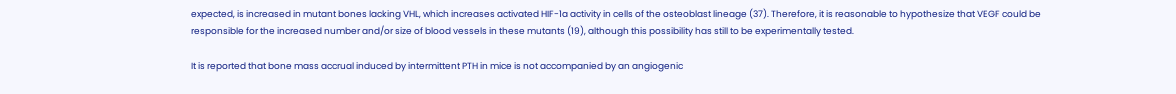expected, is increased in mutant bones lacking VHL, which increases activated HIF-1a activity in cells of the osteoblast lineage (37). Therefore, it is reasonable to hypothesize that VEGF could be responsible for the increased number and/or size of blood vessels in these mutants (19), although this possibility has still to be experimentally tested.

It is reported that bone mass accrual induced by intermittent PTH in mice is not accompanied by an angiogenic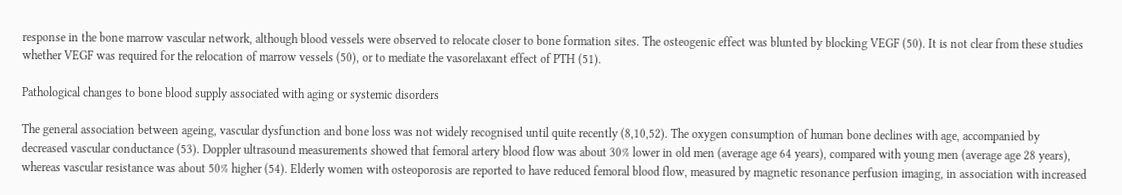response in the bone marrow vascular network, although blood vessels were observed to relocate closer to bone formation sites. The osteogenic effect was blunted by blocking VEGF (50). It is not clear from these studies whether VEGF was required for the relocation of marrow vessels (50), or to mediate the vasorelaxant effect of PTH (51).

Pathological changes to bone blood supply associated with aging or systemic disorders

The general association between ageing, vascular dysfunction and bone loss was not widely recognised until quite recently (8,10,52). The oxygen consumption of human bone declines with age, accompanied by decreased vascular conductance (53). Doppler ultrasound measurements showed that femoral artery blood flow was about 30% lower in old men (average age 64 years), compared with young men (average age 28 years), whereas vascular resistance was about 50% higher (54). Elderly women with osteoporosis are reported to have reduced femoral blood flow, measured by magnetic resonance perfusion imaging, in association with increased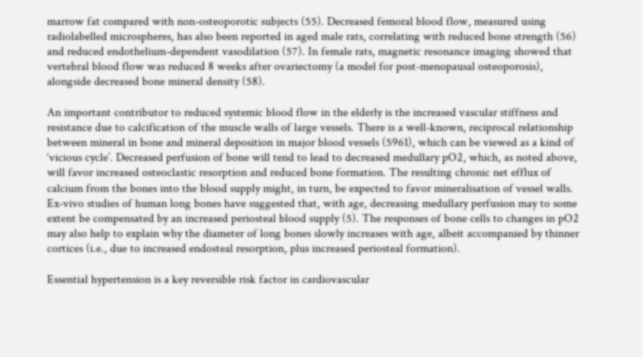marrow fat compared with non-osteoporotic subjects (55). Decreased femoral blood flow, measured using radiolabelled microspheres, has also been reported in aged male rats, correlating with reduced bone strength (56) and reduced endothelium-dependent vasodilation (57). In female rats, magnetic resonance imaging showed that vertebral blood flow was reduced 8 weeks after ovariectomy (a model for post-menopausal osteoporosis), alongside decreased bone mineral density (58).

An important contributor to reduced systemic blood flow in the elderly is the increased vascular stiffness and resistance due to calcification of the muscle walls of large vessels. There is a well-known, reciprocal relationship between mineral in bone and mineral deposition in major blood vessels (5961), which can be viewed as a kind of ‘vicious cycle’. Decreased perfusion of bone will tend to lead to decreased medullary pO2, which, as noted above, will favor increased osteoclastic resorption and reduced bone formation. The resulting chronic net efflux of calcium from the bones into the blood supply might, in turn, be expected to favor mineralisation of vessel walls. Ex-vivo studies of human long bones have suggested that, with age, decreasing medullary perfusion may to some extent be compensated by an increased periosteal blood supply (5). The responses of bone cells to changes in pO2 may also help to explain why the diameter of long bones slowly increases with age, albeit accompanied by thinner cortices (i.e., due to increased endosteal resorption, plus increased periosteal formation).

Essential hypertension is a key reversible risk factor in cardiovascular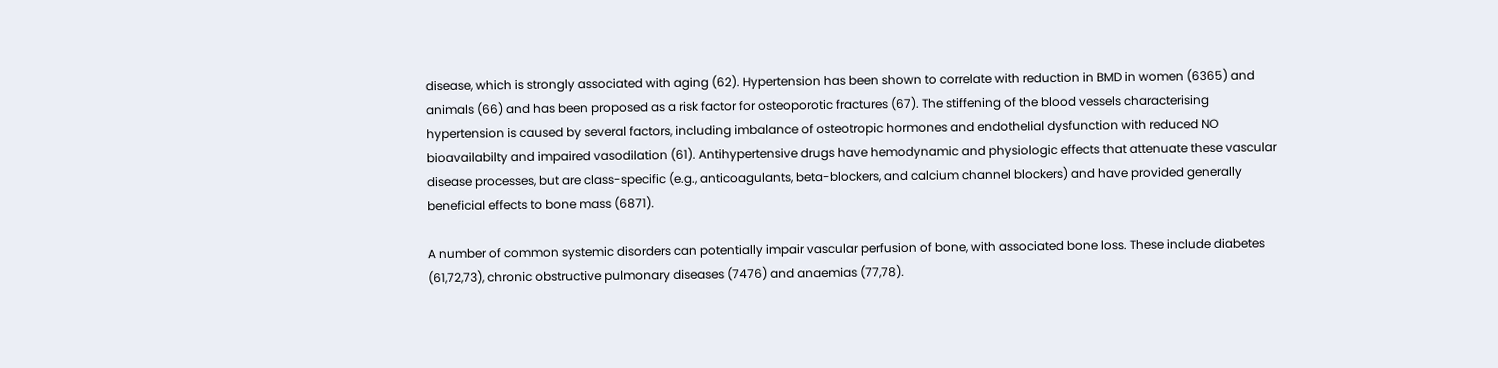disease, which is strongly associated with aging (62). Hypertension has been shown to correlate with reduction in BMD in women (6365) and animals (66) and has been proposed as a risk factor for osteoporotic fractures (67). The stiffening of the blood vessels characterising hypertension is caused by several factors, including imbalance of osteotropic hormones and endothelial dysfunction with reduced NO bioavailabilty and impaired vasodilation (61). Antihypertensive drugs have hemodynamic and physiologic effects that attenuate these vascular disease processes, but are class-specific (e.g., anticoagulants, beta-blockers, and calcium channel blockers) and have provided generally beneficial effects to bone mass (6871).

A number of common systemic disorders can potentially impair vascular perfusion of bone, with associated bone loss. These include diabetes (61,72,73), chronic obstructive pulmonary diseases (7476) and anaemias (77,78).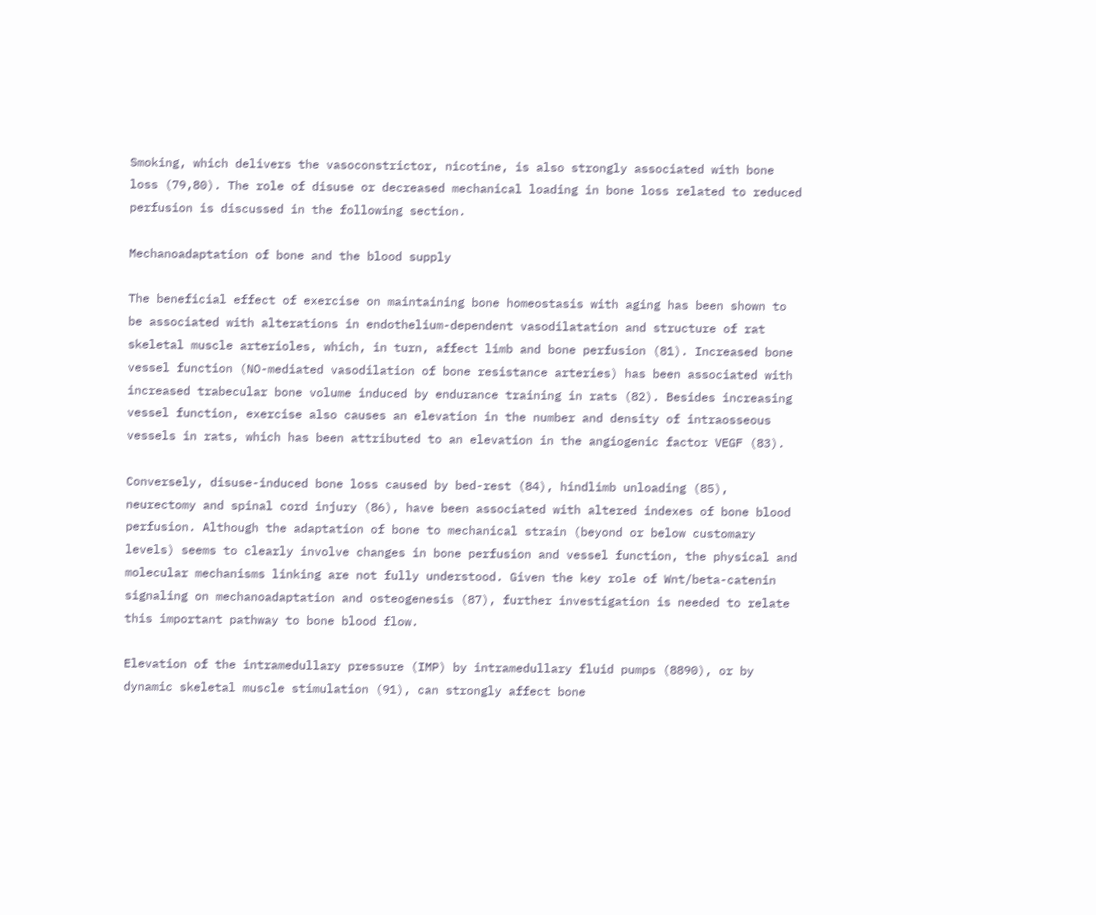Smoking, which delivers the vasoconstrictor, nicotine, is also strongly associated with bone loss (79,80). The role of disuse or decreased mechanical loading in bone loss related to reduced perfusion is discussed in the following section.

Mechanoadaptation of bone and the blood supply

The beneficial effect of exercise on maintaining bone homeostasis with aging has been shown to be associated with alterations in endothelium-dependent vasodilatation and structure of rat skeletal muscle arterioles, which, in turn, affect limb and bone perfusion (81). Increased bone vessel function (NO-mediated vasodilation of bone resistance arteries) has been associated with increased trabecular bone volume induced by endurance training in rats (82). Besides increasing vessel function, exercise also causes an elevation in the number and density of intraosseous vessels in rats, which has been attributed to an elevation in the angiogenic factor VEGF (83).

Conversely, disuse-induced bone loss caused by bed-rest (84), hindlimb unloading (85), neurectomy and spinal cord injury (86), have been associated with altered indexes of bone blood perfusion. Although the adaptation of bone to mechanical strain (beyond or below customary levels) seems to clearly involve changes in bone perfusion and vessel function, the physical and molecular mechanisms linking are not fully understood. Given the key role of Wnt/beta-catenin signaling on mechanoadaptation and osteogenesis (87), further investigation is needed to relate this important pathway to bone blood flow.

Elevation of the intramedullary pressure (IMP) by intramedullary fluid pumps (8890), or by dynamic skeletal muscle stimulation (91), can strongly affect bone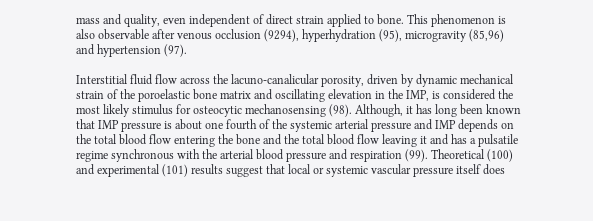mass and quality, even independent of direct strain applied to bone. This phenomenon is also observable after venous occlusion (9294), hyperhydration (95), microgravity (85,96) and hypertension (97).

Interstitial fluid flow across the lacuno-canalicular porosity, driven by dynamic mechanical strain of the poroelastic bone matrix and oscillating elevation in the IMP, is considered the most likely stimulus for osteocytic mechanosensing (98). Although, it has long been known that IMP pressure is about one fourth of the systemic arterial pressure and IMP depends on the total blood flow entering the bone and the total blood flow leaving it and has a pulsatile regime synchronous with the arterial blood pressure and respiration (99). Theoretical (100) and experimental (101) results suggest that local or systemic vascular pressure itself does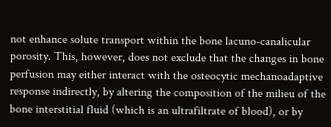not enhance solute transport within the bone lacuno-canalicular porosity. This, however, does not exclude that the changes in bone perfusion may either interact with the osteocytic mechanoadaptive response indirectly, by altering the composition of the milieu of the bone interstitial fluid (which is an ultrafiltrate of blood), or by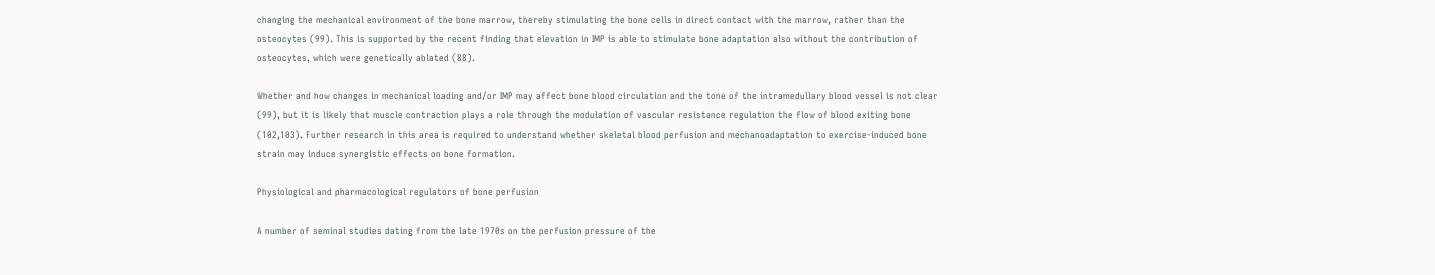changing the mechanical environment of the bone marrow, thereby stimulating the bone cells in direct contact with the marrow, rather than the osteocytes (99). This is supported by the recent finding that elevation in IMP is able to stimulate bone adaptation also without the contribution of osteocytes, which were genetically ablated (88).

Whether and how changes in mechanical loading and/or IMP may affect bone blood circulation and the tone of the intramedullary blood vessel is not clear (99), but it is likely that muscle contraction plays a role through the modulation of vascular resistance regulation the flow of blood exiting bone (102,103). Further research in this area is required to understand whether skeletal blood perfusion and mechanoadaptation to exercise-induced bone strain may induce synergistic effects on bone formation.

Physiological and pharmacological regulators of bone perfusion

A number of seminal studies dating from the late 1970s on the perfusion pressure of the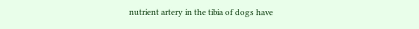nutrient artery in the tibia of dogs have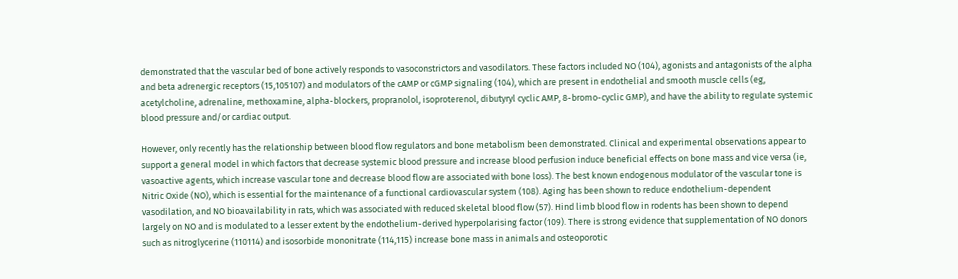demonstrated that the vascular bed of bone actively responds to vasoconstrictors and vasodilators. These factors included NO (104), agonists and antagonists of the alpha and beta adrenergic receptors (15,105107) and modulators of the cAMP or cGMP signaling (104), which are present in endothelial and smooth muscle cells (eg, acetylcholine, adrenaline, methoxamine, alpha-blockers, propranolol, isoproterenol, dibutyryl cyclic AMP, 8-bromo-cyclic GMP), and have the ability to regulate systemic blood pressure and/or cardiac output.

However, only recently has the relationship between blood flow regulators and bone metabolism been demonstrated. Clinical and experimental observations appear to support a general model in which factors that decrease systemic blood pressure and increase blood perfusion induce beneficial effects on bone mass and vice versa (ie, vasoactive agents, which increase vascular tone and decrease blood flow are associated with bone loss). The best known endogenous modulator of the vascular tone is Nitric Oxide (NO), which is essential for the maintenance of a functional cardiovascular system (108). Aging has been shown to reduce endothelium-dependent vasodilation, and NO bioavailability in rats, which was associated with reduced skeletal blood flow (57). Hind limb blood flow in rodents has been shown to depend largely on NO and is modulated to a lesser extent by the endothelium-derived hyperpolarising factor (109). There is strong evidence that supplementation of NO donors such as nitroglycerine (110114) and isosorbide mononitrate (114,115) increase bone mass in animals and osteoporotic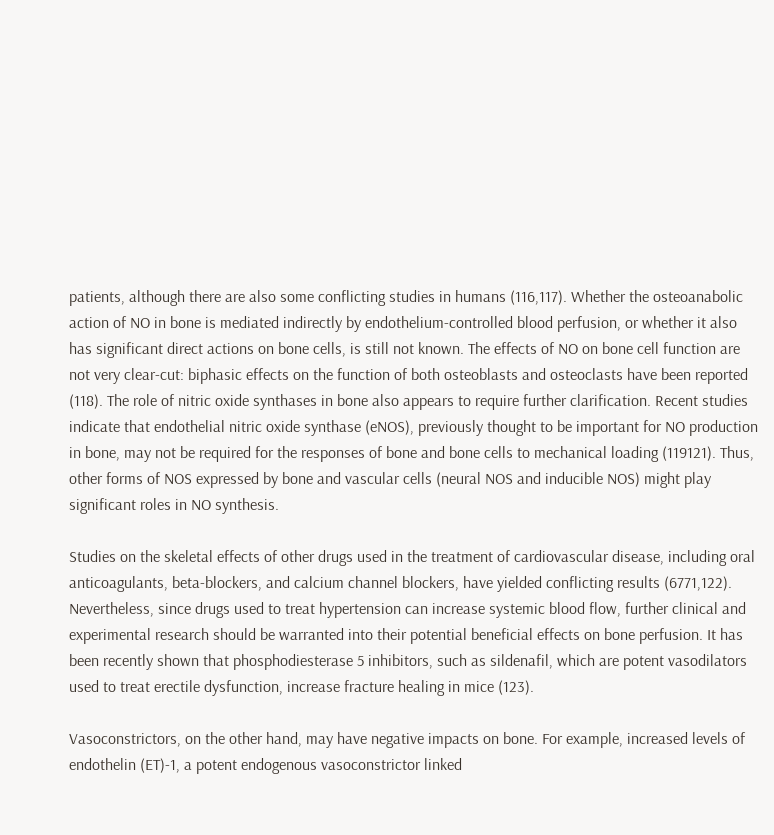patients, although there are also some conflicting studies in humans (116,117). Whether the osteoanabolic action of NO in bone is mediated indirectly by endothelium-controlled blood perfusion, or whether it also has significant direct actions on bone cells, is still not known. The effects of NO on bone cell function are not very clear-cut: biphasic effects on the function of both osteoblasts and osteoclasts have been reported (118). The role of nitric oxide synthases in bone also appears to require further clarification. Recent studies indicate that endothelial nitric oxide synthase (eNOS), previously thought to be important for NO production in bone, may not be required for the responses of bone and bone cells to mechanical loading (119121). Thus, other forms of NOS expressed by bone and vascular cells (neural NOS and inducible NOS) might play significant roles in NO synthesis.

Studies on the skeletal effects of other drugs used in the treatment of cardiovascular disease, including oral anticoagulants, beta-blockers, and calcium channel blockers, have yielded conflicting results (6771,122). Nevertheless, since drugs used to treat hypertension can increase systemic blood flow, further clinical and experimental research should be warranted into their potential beneficial effects on bone perfusion. It has been recently shown that phosphodiesterase 5 inhibitors, such as sildenafil, which are potent vasodilators used to treat erectile dysfunction, increase fracture healing in mice (123).

Vasoconstrictors, on the other hand, may have negative impacts on bone. For example, increased levels of endothelin (ET)-1, a potent endogenous vasoconstrictor linked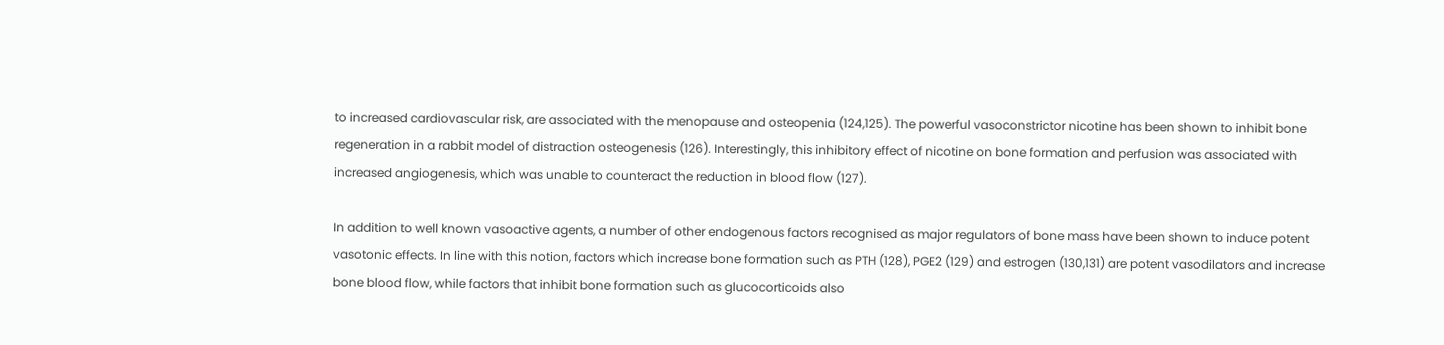to increased cardiovascular risk, are associated with the menopause and osteopenia (124,125). The powerful vasoconstrictor nicotine has been shown to inhibit bone regeneration in a rabbit model of distraction osteogenesis (126). Interestingly, this inhibitory effect of nicotine on bone formation and perfusion was associated with increased angiogenesis, which was unable to counteract the reduction in blood flow (127).

In addition to well known vasoactive agents, a number of other endogenous factors recognised as major regulators of bone mass have been shown to induce potent vasotonic effects. In line with this notion, factors which increase bone formation such as PTH (128), PGE2 (129) and estrogen (130,131) are potent vasodilators and increase bone blood flow, while factors that inhibit bone formation such as glucocorticoids also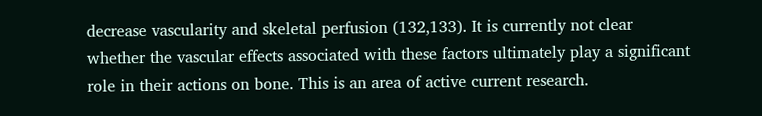decrease vascularity and skeletal perfusion (132,133). It is currently not clear whether the vascular effects associated with these factors ultimately play a significant role in their actions on bone. This is an area of active current research.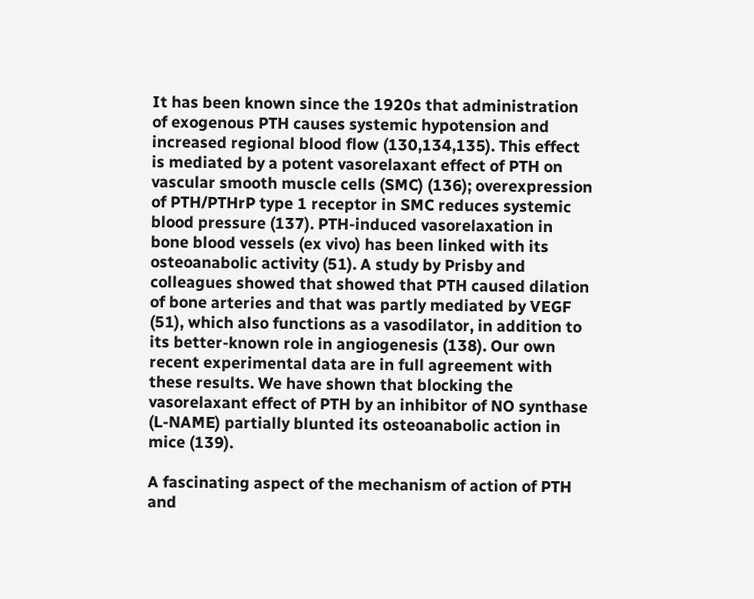It has been known since the 1920s that administration of exogenous PTH causes systemic hypotension and increased regional blood flow (130,134,135). This effect is mediated by a potent vasorelaxant effect of PTH on vascular smooth muscle cells (SMC) (136); overexpression of PTH/PTHrP type 1 receptor in SMC reduces systemic blood pressure (137). PTH-induced vasorelaxation in bone blood vessels (ex vivo) has been linked with its osteoanabolic activity (51). A study by Prisby and colleagues showed that showed that PTH caused dilation of bone arteries and that was partly mediated by VEGF (51), which also functions as a vasodilator, in addition to its better-known role in angiogenesis (138). Our own recent experimental data are in full agreement with these results. We have shown that blocking the vasorelaxant effect of PTH by an inhibitor of NO synthase (L-NAME) partially blunted its osteoanabolic action in mice (139).

A fascinating aspect of the mechanism of action of PTH and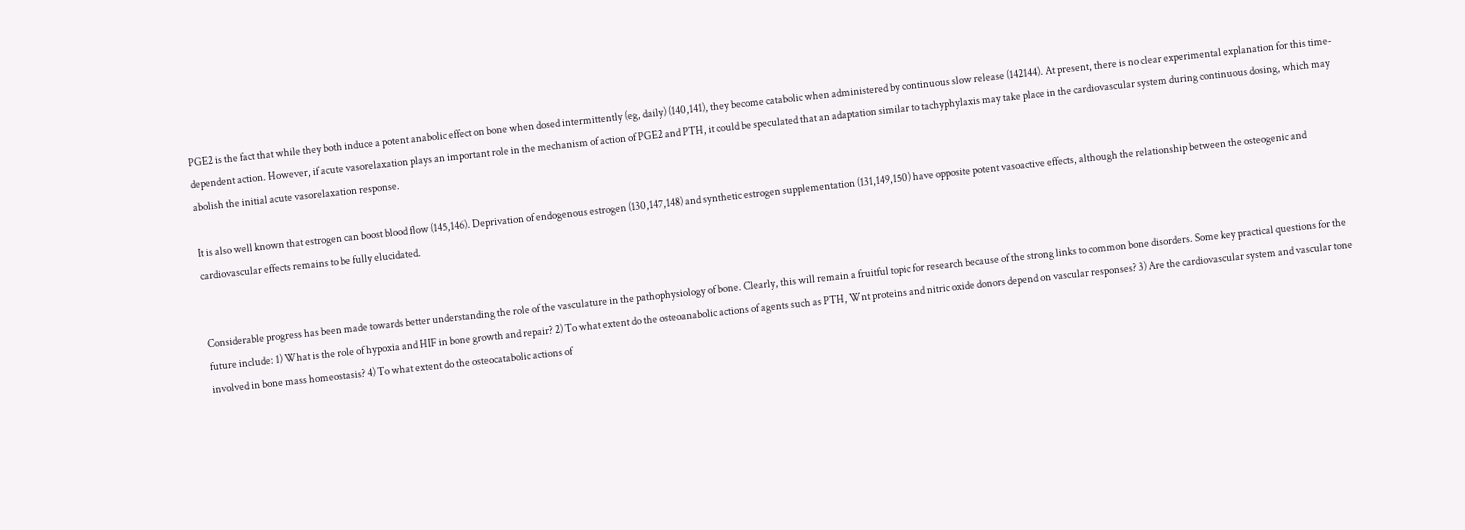PGE2 is the fact that while they both induce a potent anabolic effect on bone when dosed intermittently (eg, daily) (140,141), they become catabolic when administered by continuous slow release (142144). At present, there is no clear experimental explanation for this time-dependent action. However, if acute vasorelaxation plays an important role in the mechanism of action of PGE2 and PTH, it could be speculated that an adaptation similar to tachyphylaxis may take place in the cardiovascular system during continuous dosing, which may abolish the initial acute vasorelaxation response.

It is also well known that estrogen can boost blood flow (145,146). Deprivation of endogenous estrogen (130,147,148) and synthetic estrogen supplementation (131,149,150) have opposite potent vasoactive effects, although the relationship between the osteogenic and cardiovascular effects remains to be fully elucidated.


Considerable progress has been made towards better understanding the role of the vasculature in the pathophysiology of bone. Clearly, this will remain a fruitful topic for research because of the strong links to common bone disorders. Some key practical questions for the future include: 1) What is the role of hypoxia and HIF in bone growth and repair? 2) To what extent do the osteoanabolic actions of agents such as PTH, Wnt proteins and nitric oxide donors depend on vascular responses? 3) Are the cardiovascular system and vascular tone involved in bone mass homeostasis? 4) To what extent do the osteocatabolic actions of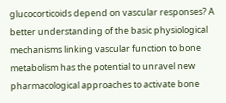glucocorticoids depend on vascular responses? A better understanding of the basic physiological mechanisms linking vascular function to bone metabolism has the potential to unravel new pharmacological approaches to activate bone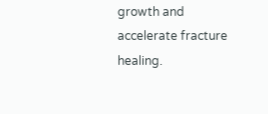growth and accelerate fracture healing.